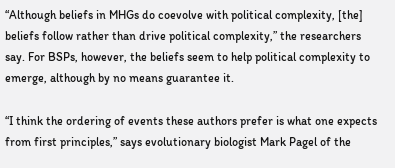“Although beliefs in MHGs do coevolve with political complexity, [the] beliefs follow rather than drive political complexity,” the researchers say. For BSPs, however, the beliefs seem to help political complexity to emerge, although by no means guarantee it.

“I think the ordering of events these authors prefer is what one expects from first principles,” says evolutionary biologist Mark Pagel of the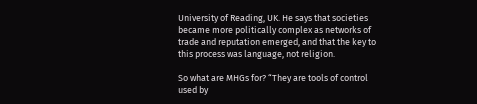University of Reading, UK. He says that societies became more politically complex as networks of trade and reputation emerged, and that the key to this process was language, not religion.

So what are MHGs for? “They are tools of control used by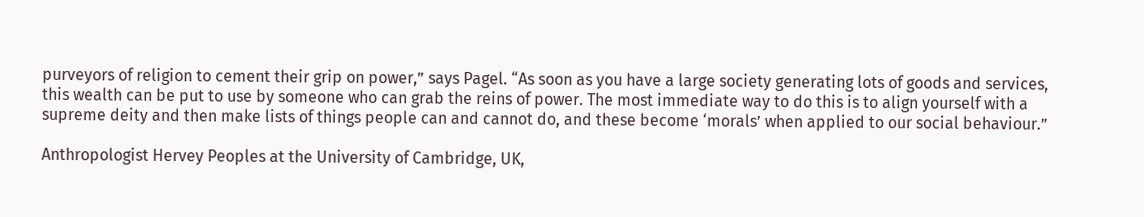purveyors of religion to cement their grip on power,” says Pagel. “As soon as you have a large society generating lots of goods and services, this wealth can be put to use by someone who can grab the reins of power. The most immediate way to do this is to align yourself with a supreme deity and then make lists of things people can and cannot do, and these become ‘morals’ when applied to our social behaviour.”

Anthropologist Hervey Peoples at the University of Cambridge, UK,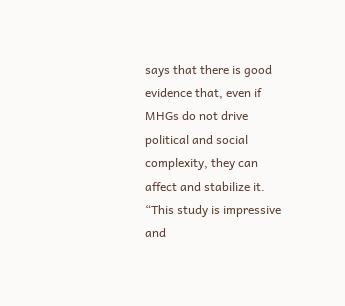says that there is good evidence that, even if MHGs do not drive political and social complexity, they can affect and stabilize it. “This study is impressive and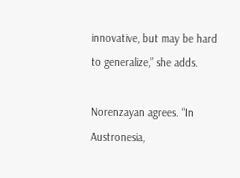innovative, but may be hard to generalize,” she adds.

Norenzayan agrees. “In Austronesia,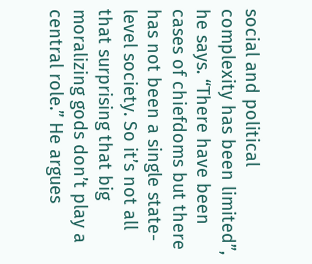social and political complexity has been limited”, he says. “There have been cases of chiefdoms but there has not been a single state-level society. So it’s not all that surprising that big moralizing gods don’t play a central role.” He argues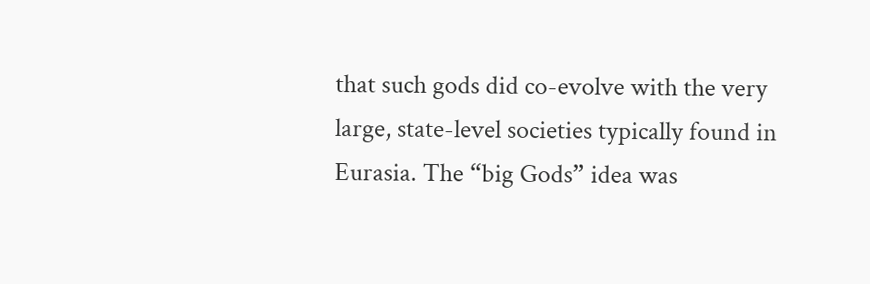that such gods did co-evolve with the very large, state-level societies typically found in Eurasia. The “big Gods” idea was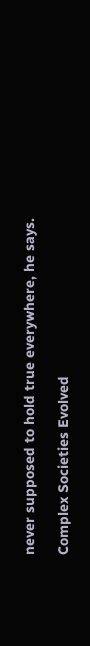never supposed to hold true everywhere, he says.

Complex Societies Evolved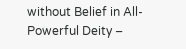without Belief in All-Powerful Deity –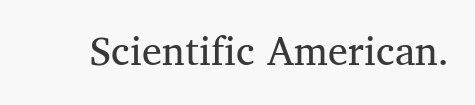Scientific American.